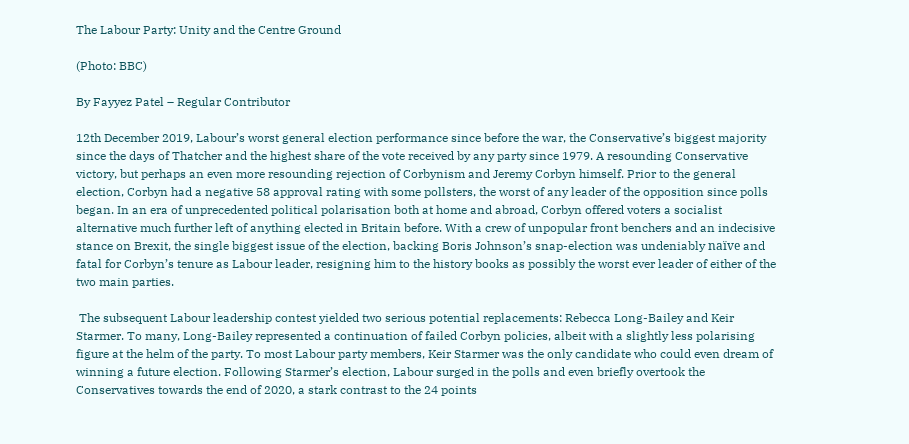The Labour Party: Unity and the Centre Ground

(Photo: BBC)

By Fayyez Patel – Regular Contributor

12th December 2019, Labour’s worst general election performance since before the war, the Conservative’s biggest majority since the days of Thatcher and the highest share of the vote received by any party since 1979. A resounding Conservative victory, but perhaps an even more resounding rejection of Corbynism and Jeremy Corbyn himself. Prior to the general election, Corbyn had a negative 58 approval rating with some pollsters, the worst of any leader of the opposition since polls began. In an era of unprecedented political polarisation both at home and abroad, Corbyn offered voters a socialist alternative much further left of anything elected in Britain before. With a crew of unpopular front benchers and an indecisive stance on Brexit, the single biggest issue of the election, backing Boris Johnson’s snap-election was undeniably naïve and fatal for Corbyn’s tenure as Labour leader, resigning him to the history books as possibly the worst ever leader of either of the two main parties.

 The subsequent Labour leadership contest yielded two serious potential replacements: Rebecca Long-Bailey and Keir Starmer. To many, Long-Bailey represented a continuation of failed Corbyn policies, albeit with a slightly less polarising figure at the helm of the party. To most Labour party members, Keir Starmer was the only candidate who could even dream of winning a future election. Following Starmer’s election, Labour surged in the polls and even briefly overtook the Conservatives towards the end of 2020, a stark contrast to the 24 points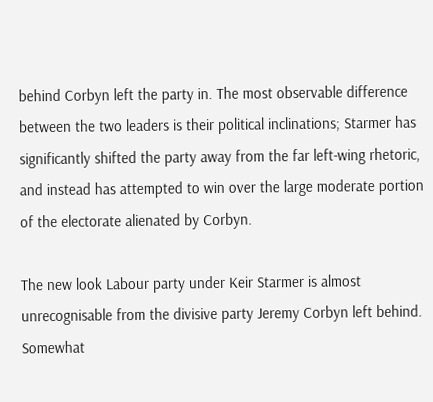behind Corbyn left the party in. The most observable difference between the two leaders is their political inclinations; Starmer has significantly shifted the party away from the far left-wing rhetoric, and instead has attempted to win over the large moderate portion of the electorate alienated by Corbyn.

The new look Labour party under Keir Starmer is almost unrecognisable from the divisive party Jeremy Corbyn left behind. Somewhat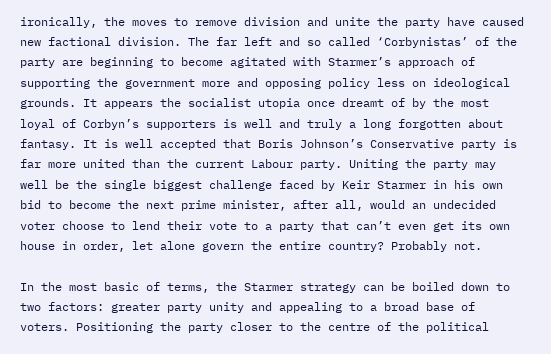ironically, the moves to remove division and unite the party have caused new factional division. The far left and so called ‘Corbynistas’ of the party are beginning to become agitated with Starmer’s approach of supporting the government more and opposing policy less on ideological grounds. It appears the socialist utopia once dreamt of by the most loyal of Corbyn’s supporters is well and truly a long forgotten about fantasy. It is well accepted that Boris Johnson’s Conservative party is far more united than the current Labour party. Uniting the party may well be the single biggest challenge faced by Keir Starmer in his own bid to become the next prime minister, after all, would an undecided voter choose to lend their vote to a party that can’t even get its own house in order, let alone govern the entire country? Probably not.

In the most basic of terms, the Starmer strategy can be boiled down to two factors: greater party unity and appealing to a broad base of voters. Positioning the party closer to the centre of the political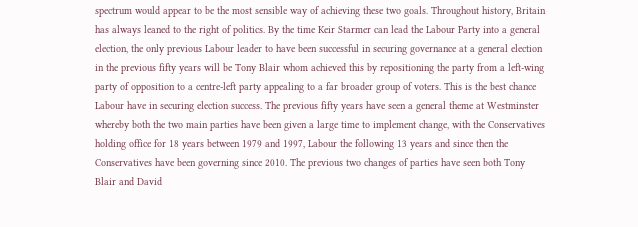spectrum would appear to be the most sensible way of achieving these two goals. Throughout history, Britain has always leaned to the right of politics. By the time Keir Starmer can lead the Labour Party into a general election, the only previous Labour leader to have been successful in securing governance at a general election in the previous fifty years will be Tony Blair whom achieved this by repositioning the party from a left-wing party of opposition to a centre-left party appealing to a far broader group of voters. This is the best chance Labour have in securing election success. The previous fifty years have seen a general theme at Westminster whereby both the two main parties have been given a large time to implement change, with the Conservatives holding office for 18 years between 1979 and 1997, Labour the following 13 years and since then the Conservatives have been governing since 2010. The previous two changes of parties have seen both Tony Blair and David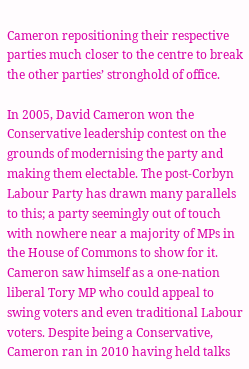Cameron repositioning their respective parties much closer to the centre to break the other parties’ stronghold of office.

In 2005, David Cameron won the Conservative leadership contest on the grounds of modernising the party and making them electable. The post-Corbyn Labour Party has drawn many parallels to this; a party seemingly out of touch with nowhere near a majority of MPs in the House of Commons to show for it. Cameron saw himself as a one-nation liberal Tory MP who could appeal to swing voters and even traditional Labour voters. Despite being a Conservative, Cameron ran in 2010 having held talks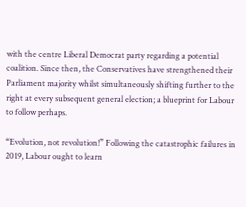with the centre Liberal Democrat party regarding a potential coalition. Since then, the Conservatives have strengthened their Parliament majority whilst simultaneously shifting further to the right at every subsequent general election; a blueprint for Labour to follow perhaps.

“Evolution, not revolution!” Following the catastrophic failures in 2019, Labour ought to learn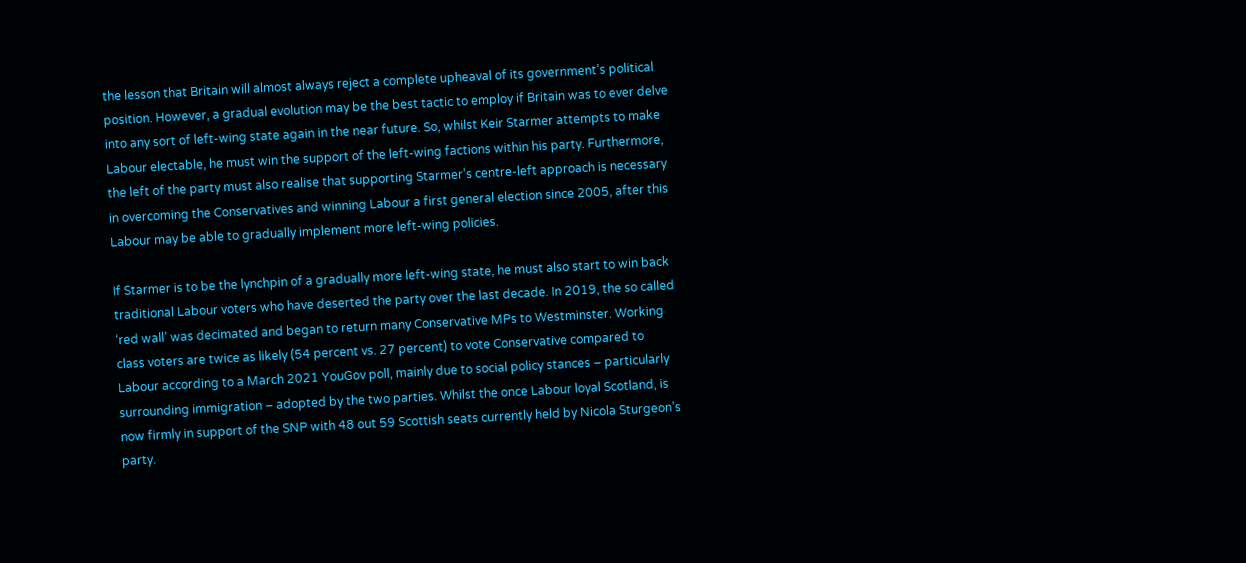the lesson that Britain will almost always reject a complete upheaval of its government’s political position. However, a gradual evolution may be the best tactic to employ if Britain was to ever delve into any sort of left-wing state again in the near future. So, whilst Keir Starmer attempts to make Labour electable, he must win the support of the left-wing factions within his party. Furthermore, the left of the party must also realise that supporting Starmer’s centre-left approach is necessary in overcoming the Conservatives and winning Labour a first general election since 2005, after this Labour may be able to gradually implement more left-wing policies.

If Starmer is to be the lynchpin of a gradually more left-wing state, he must also start to win back traditional Labour voters who have deserted the party over the last decade. In 2019, the so called ‘red wall’ was decimated and began to return many Conservative MPs to Westminster. Working class voters are twice as likely (54 percent vs. 27 percent) to vote Conservative compared to Labour according to a March 2021 YouGov poll, mainly due to social policy stances – particularly surrounding immigration – adopted by the two parties. Whilst the once Labour loyal Scotland, is now firmly in support of the SNP with 48 out 59 Scottish seats currently held by Nicola Sturgeon’s party.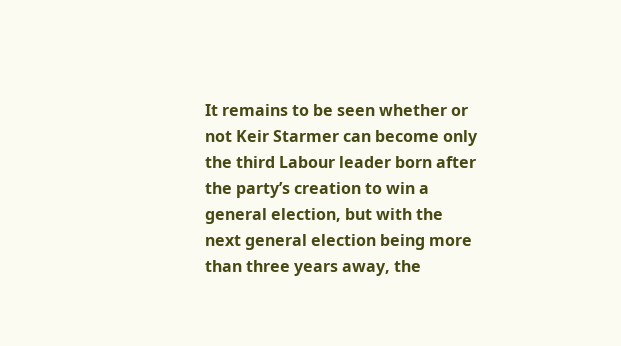It remains to be seen whether or not Keir Starmer can become only the third Labour leader born after the party’s creation to win a general election, but with the next general election being more than three years away, the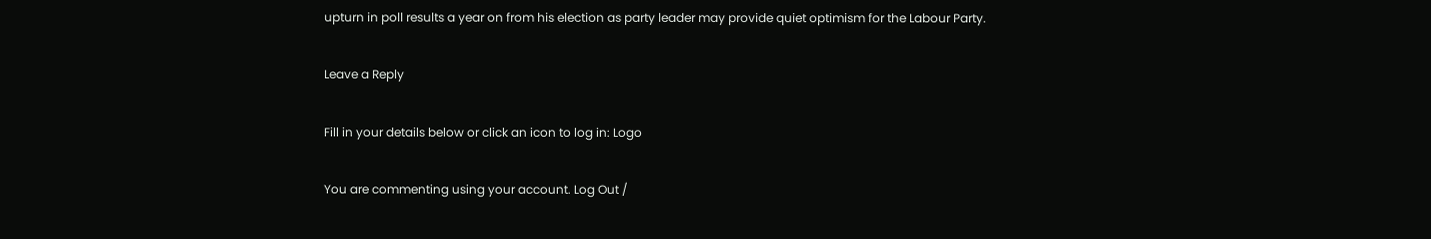upturn in poll results a year on from his election as party leader may provide quiet optimism for the Labour Party.

Leave a Reply

Fill in your details below or click an icon to log in: Logo

You are commenting using your account. Log Out /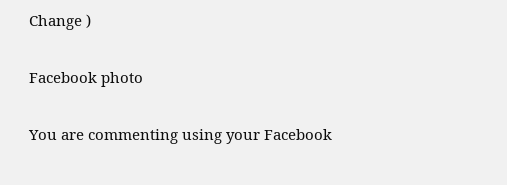Change )

Facebook photo

You are commenting using your Facebook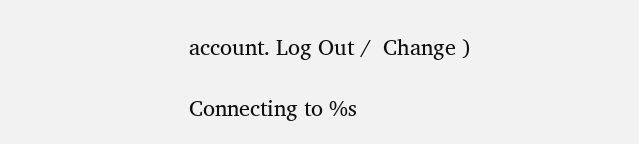account. Log Out /  Change )

Connecting to %s